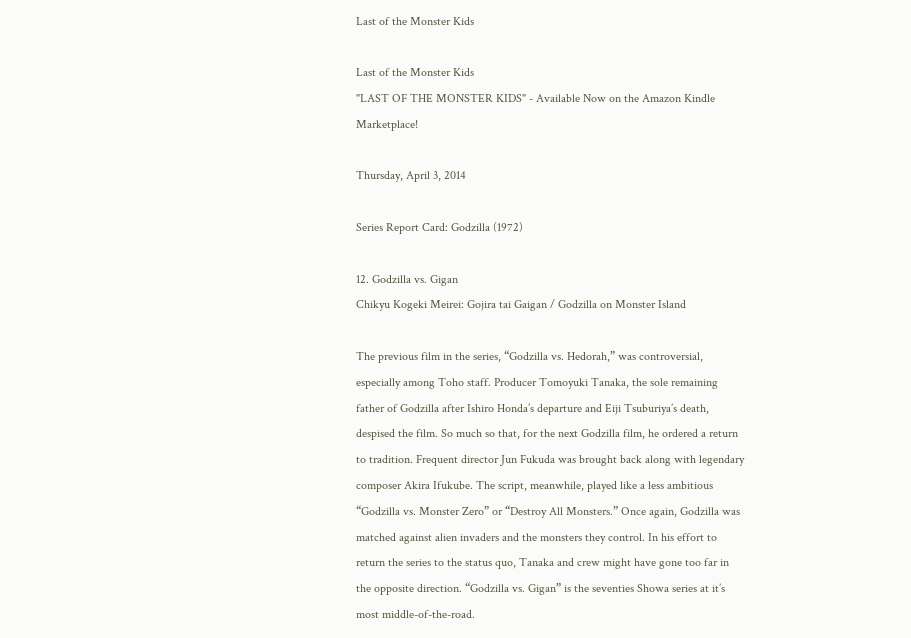Last of the Monster Kids

Last of the Monster Kids
"LAST OF THE MONSTER KIDS" - Available Now on the Amazon Kindle Marketplace!

Thursday, April 3, 2014

Series Report Card: Godzilla (1972)

12. Godzilla vs. Gigan
Chikyu Kogeki Meirei: Gojira tai Gaigan / Godzilla on Monster Island

The previous film in the series, “Godzilla vs. Hedorah,” was controversial, especially among Toho staff. Producer Tomoyuki Tanaka, the sole remaining father of Godzilla after Ishiro Honda’s departure and Eiji Tsuburiya’s death, despised the film. So much so that, for the next Godzilla film, he ordered a return to tradition. Frequent director Jun Fukuda was brought back along with legendary composer Akira Ifukube. The script, meanwhile, played like a less ambitious “Godzilla vs. Monster Zero” or “Destroy All Monsters.” Once again, Godzilla was matched against alien invaders and the monsters they control. In his effort to return the series to the status quo, Tanaka and crew might have gone too far in the opposite direction. “Godzilla vs. Gigan” is the seventies Showa series at it’s most middle-of-the-road.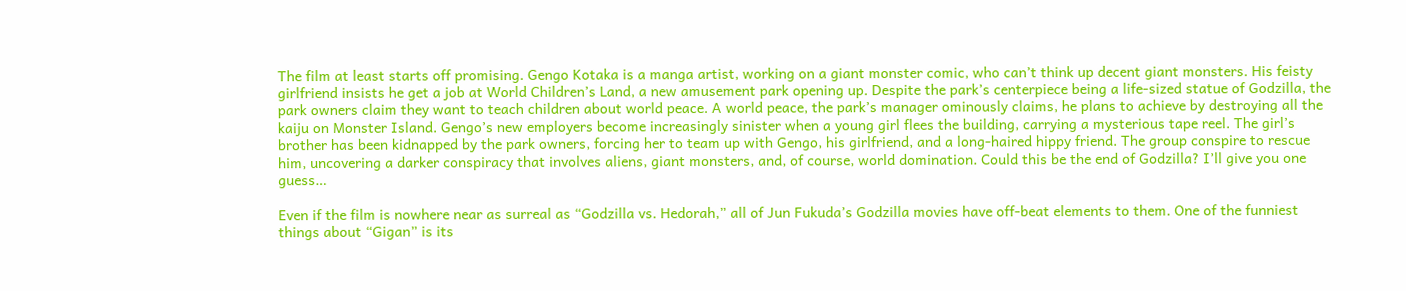The film at least starts off promising. Gengo Kotaka is a manga artist, working on a giant monster comic, who can’t think up decent giant monsters. His feisty girlfriend insists he get a job at World Children’s Land, a new amusement park opening up. Despite the park’s centerpiece being a life-sized statue of Godzilla, the park owners claim they want to teach children about world peace. A world peace, the park’s manager ominously claims, he plans to achieve by destroying all the kaiju on Monster Island. Gengo’s new employers become increasingly sinister when a young girl flees the building, carrying a mysterious tape reel. The girl’s brother has been kidnapped by the park owners, forcing her to team up with Gengo, his girlfriend, and a long-haired hippy friend. The group conspire to rescue him, uncovering a darker conspiracy that involves aliens, giant monsters, and, of course, world domination. Could this be the end of Godzilla? I’ll give you one guess…

Even if the film is nowhere near as surreal as “Godzilla vs. Hedorah,” all of Jun Fukuda’s Godzilla movies have off-beat elements to them. One of the funniest things about “Gigan” is its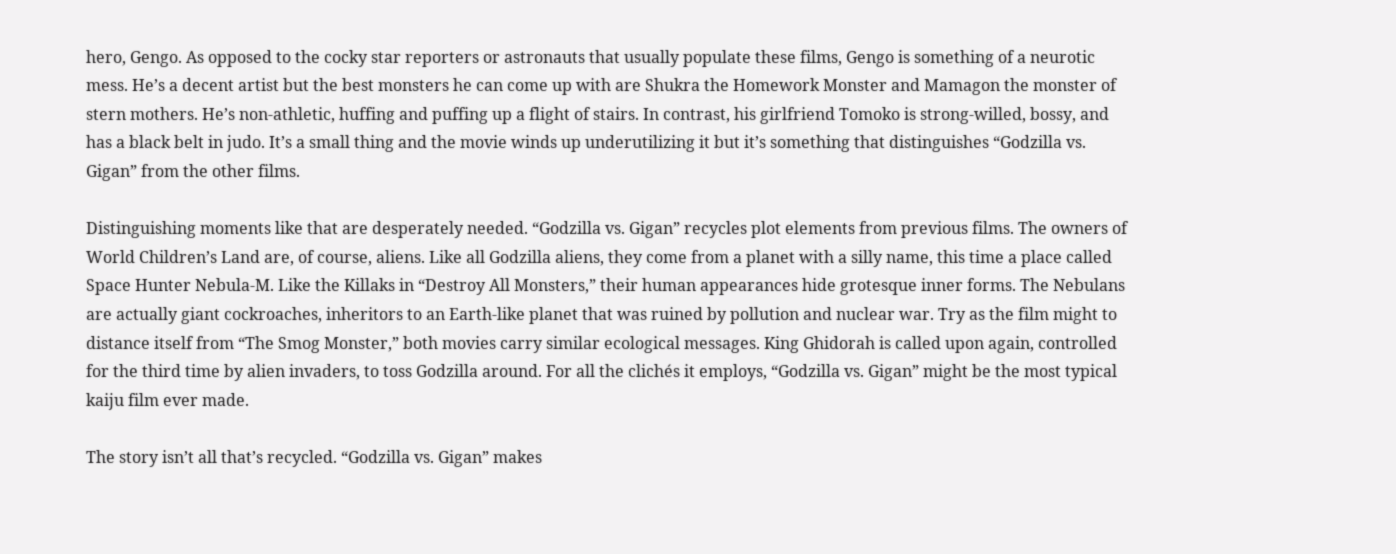hero, Gengo. As opposed to the cocky star reporters or astronauts that usually populate these films, Gengo is something of a neurotic mess. He’s a decent artist but the best monsters he can come up with are Shukra the Homework Monster and Mamagon the monster of stern mothers. He’s non-athletic, huffing and puffing up a flight of stairs. In contrast, his girlfriend Tomoko is strong-willed, bossy, and has a black belt in judo. It’s a small thing and the movie winds up underutilizing it but it’s something that distinguishes “Godzilla vs. Gigan” from the other films.

Distinguishing moments like that are desperately needed. “Godzilla vs. Gigan” recycles plot elements from previous films. The owners of World Children’s Land are, of course, aliens. Like all Godzilla aliens, they come from a planet with a silly name, this time a place called Space Hunter Nebula-M. Like the Killaks in “Destroy All Monsters,” their human appearances hide grotesque inner forms. The Nebulans are actually giant cockroaches, inheritors to an Earth-like planet that was ruined by pollution and nuclear war. Try as the film might to distance itself from “The Smog Monster,” both movies carry similar ecological messages. King Ghidorah is called upon again, controlled for the third time by alien invaders, to toss Godzilla around. For all the clichés it employs, “Godzilla vs. Gigan” might be the most typical kaiju film ever made.

The story isn’t all that’s recycled. “Godzilla vs. Gigan” makes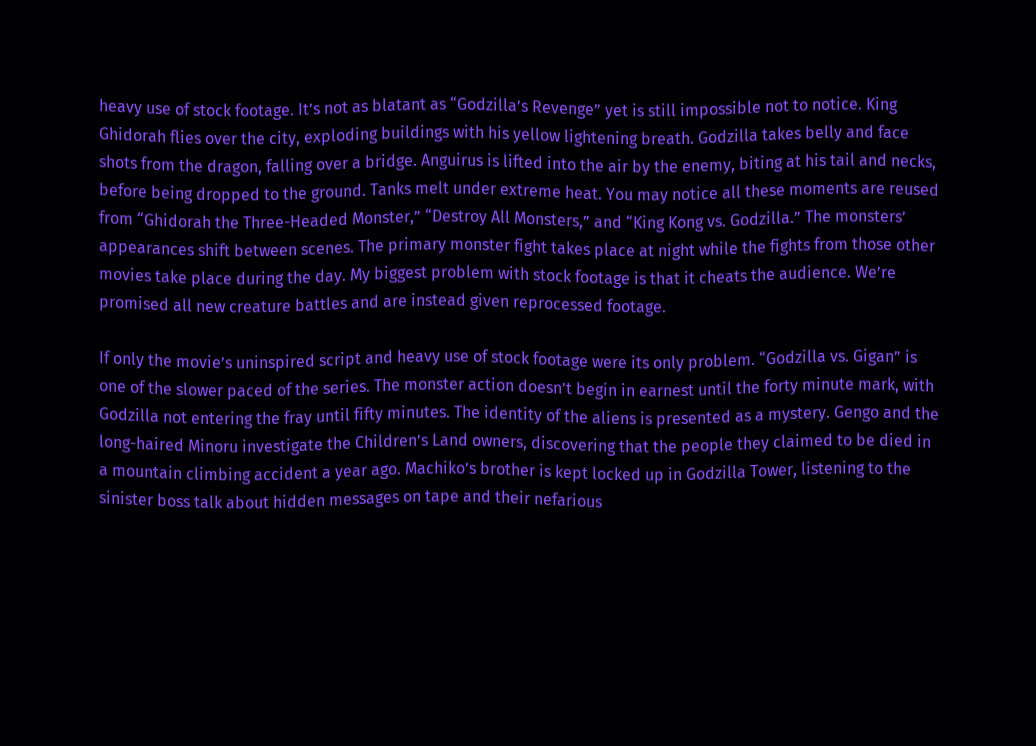heavy use of stock footage. It’s not as blatant as “Godzilla’s Revenge” yet is still impossible not to notice. King Ghidorah flies over the city, exploding buildings with his yellow lightening breath. Godzilla takes belly and face shots from the dragon, falling over a bridge. Anguirus is lifted into the air by the enemy, biting at his tail and necks, before being dropped to the ground. Tanks melt under extreme heat. You may notice all these moments are reused from “Ghidorah the Three-Headed Monster,” “Destroy All Monsters,” and “King Kong vs. Godzilla.” The monsters’ appearances shift between scenes. The primary monster fight takes place at night while the fights from those other movies take place during the day. My biggest problem with stock footage is that it cheats the audience. We’re promised all new creature battles and are instead given reprocessed footage.

If only the movie’s uninspired script and heavy use of stock footage were its only problem. “Godzilla vs. Gigan” is one of the slower paced of the series. The monster action doesn’t begin in earnest until the forty minute mark, with Godzilla not entering the fray until fifty minutes. The identity of the aliens is presented as a mystery. Gengo and the long-haired Minoru investigate the Children’s Land owners, discovering that the people they claimed to be died in a mountain climbing accident a year ago. Machiko’s brother is kept locked up in Godzilla Tower, listening to the sinister boss talk about hidden messages on tape and their nefarious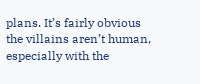plans. It’s fairly obvious the villains aren’t human, especially with the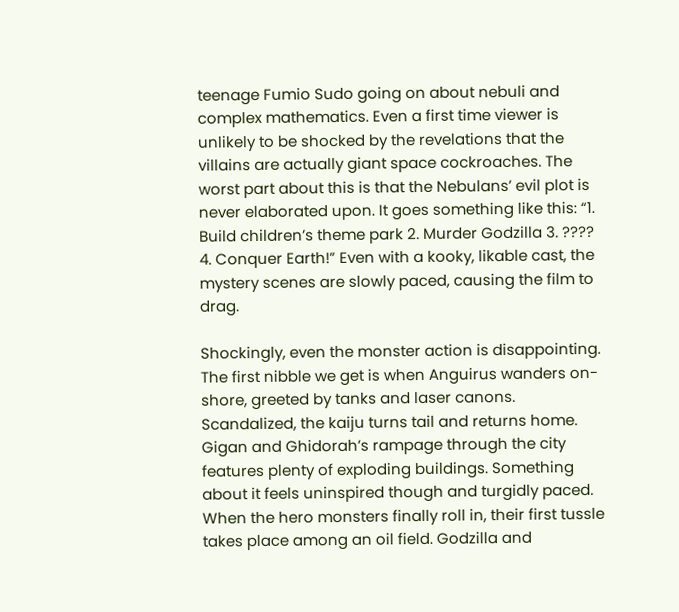teenage Fumio Sudo going on about nebuli and complex mathematics. Even a first time viewer is unlikely to be shocked by the revelations that the villains are actually giant space cockroaches. The worst part about this is that the Nebulans’ evil plot is never elaborated upon. It goes something like this: “1. Build children’s theme park 2. Murder Godzilla 3. ???? 4. Conquer Earth!” Even with a kooky, likable cast, the mystery scenes are slowly paced, causing the film to drag.

Shockingly, even the monster action is disappointing. The first nibble we get is when Anguirus wanders on-shore, greeted by tanks and laser canons. Scandalized, the kaiju turns tail and returns home. Gigan and Ghidorah’s rampage through the city features plenty of exploding buildings. Something about it feels uninspired though and turgidly paced. When the hero monsters finally roll in, their first tussle takes place among an oil field. Godzilla and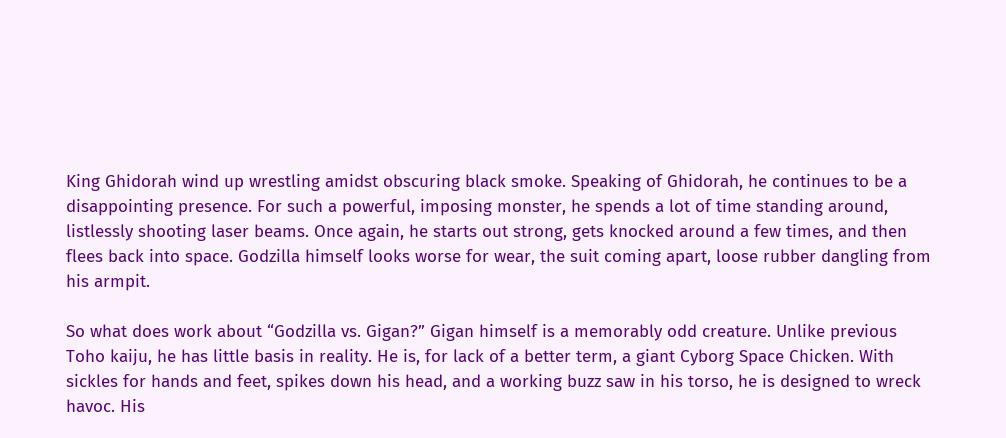King Ghidorah wind up wrestling amidst obscuring black smoke. Speaking of Ghidorah, he continues to be a disappointing presence. For such a powerful, imposing monster, he spends a lot of time standing around, listlessly shooting laser beams. Once again, he starts out strong, gets knocked around a few times, and then flees back into space. Godzilla himself looks worse for wear, the suit coming apart, loose rubber dangling from his armpit.

So what does work about “Godzilla vs. Gigan?” Gigan himself is a memorably odd creature. Unlike previous Toho kaiju, he has little basis in reality. He is, for lack of a better term, a giant Cyborg Space Chicken. With sickles for hands and feet, spikes down his head, and a working buzz saw in his torso, he is designed to wreck havoc. His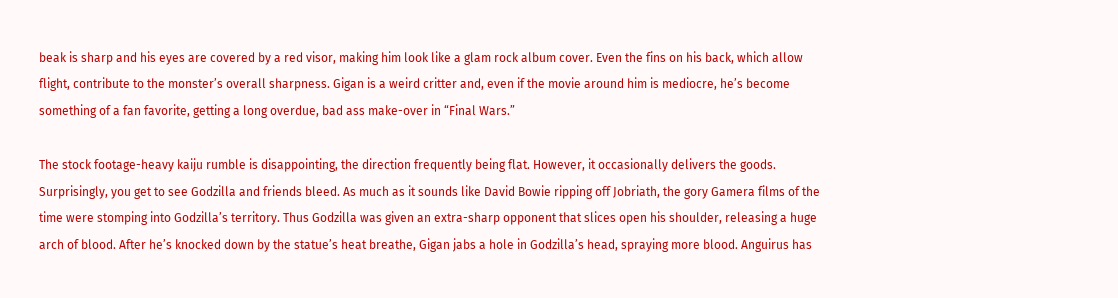beak is sharp and his eyes are covered by a red visor, making him look like a glam rock album cover. Even the fins on his back, which allow flight, contribute to the monster’s overall sharpness. Gigan is a weird critter and, even if the movie around him is mediocre, he’s become something of a fan favorite, getting a long overdue, bad ass make-over in “Final Wars.”

The stock footage-heavy kaiju rumble is disappointing, the direction frequently being flat. However, it occasionally delivers the goods. Surprisingly, you get to see Godzilla and friends bleed. As much as it sounds like David Bowie ripping off Jobriath, the gory Gamera films of the time were stomping into Godzilla’s territory. Thus Godzilla was given an extra-sharp opponent that slices open his shoulder, releasing a huge arch of blood. After he’s knocked down by the statue’s heat breathe, Gigan jabs a hole in Godzilla’s head, spraying more blood. Anguirus has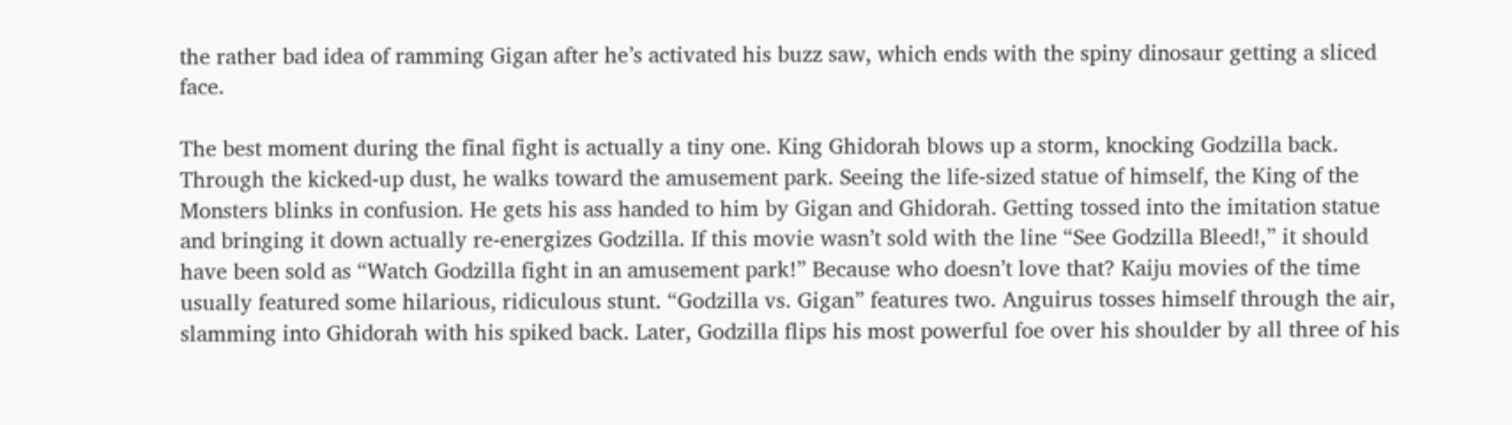the rather bad idea of ramming Gigan after he’s activated his buzz saw, which ends with the spiny dinosaur getting a sliced face.

The best moment during the final fight is actually a tiny one. King Ghidorah blows up a storm, knocking Godzilla back. Through the kicked-up dust, he walks toward the amusement park. Seeing the life-sized statue of himself, the King of the Monsters blinks in confusion. He gets his ass handed to him by Gigan and Ghidorah. Getting tossed into the imitation statue and bringing it down actually re-energizes Godzilla. If this movie wasn’t sold with the line “See Godzilla Bleed!,” it should have been sold as “Watch Godzilla fight in an amusement park!” Because who doesn’t love that? Kaiju movies of the time usually featured some hilarious, ridiculous stunt. “Godzilla vs. Gigan” features two. Anguirus tosses himself through the air, slamming into Ghidorah with his spiked back. Later, Godzilla flips his most powerful foe over his shoulder by all three of his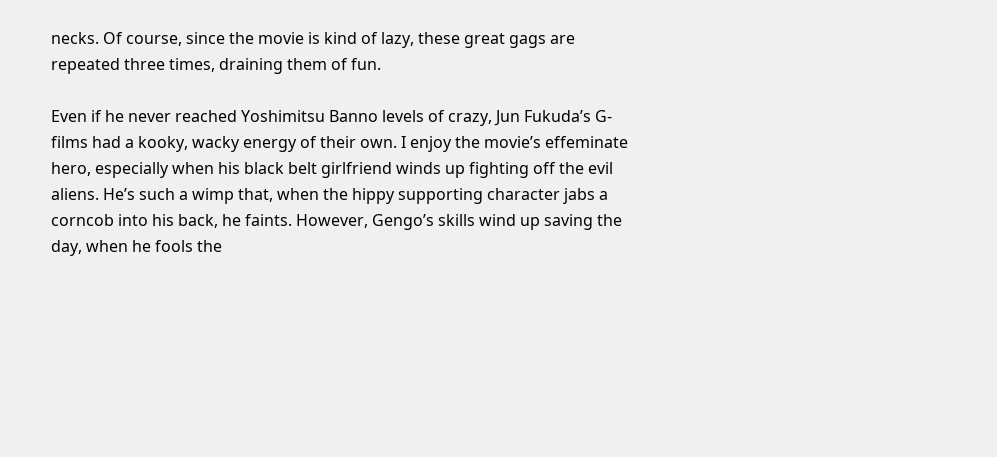necks. Of course, since the movie is kind of lazy, these great gags are repeated three times, draining them of fun.

Even if he never reached Yoshimitsu Banno levels of crazy, Jun Fukuda’s G-films had a kooky, wacky energy of their own. I enjoy the movie’s effeminate hero, especially when his black belt girlfriend winds up fighting off the evil aliens. He’s such a wimp that, when the hippy supporting character jabs a corncob into his back, he faints. However, Gengo’s skills wind up saving the day, when he fools the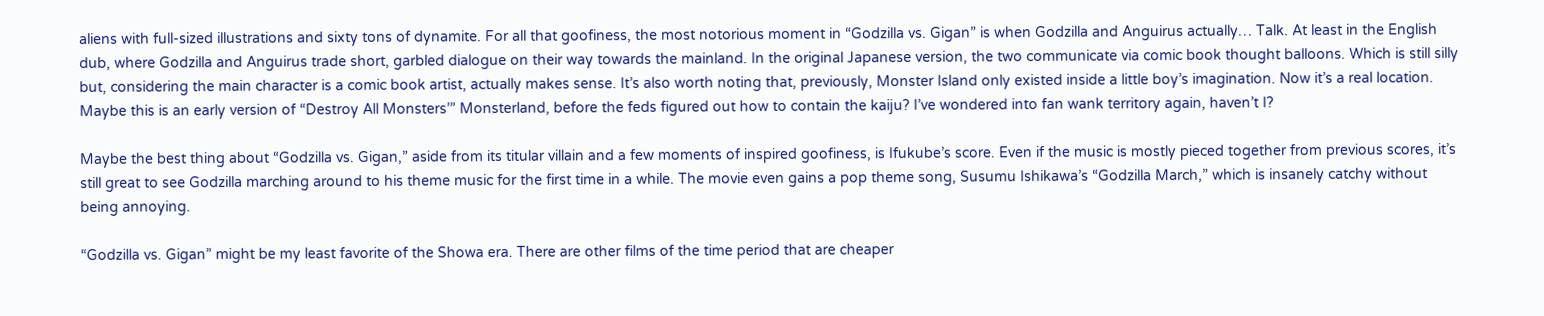aliens with full-sized illustrations and sixty tons of dynamite. For all that goofiness, the most notorious moment in “Godzilla vs. Gigan” is when Godzilla and Anguirus actually… Talk. At least in the English dub, where Godzilla and Anguirus trade short, garbled dialogue on their way towards the mainland. In the original Japanese version, the two communicate via comic book thought balloons. Which is still silly but, considering the main character is a comic book artist, actually makes sense. It’s also worth noting that, previously, Monster Island only existed inside a little boy’s imagination. Now it’s a real location. Maybe this is an early version of “Destroy All Monsters’” Monsterland, before the feds figured out how to contain the kaiju? I’ve wondered into fan wank territory again, haven’t I?

Maybe the best thing about “Godzilla vs. Gigan,” aside from its titular villain and a few moments of inspired goofiness, is Ifukube’s score. Even if the music is mostly pieced together from previous scores, it’s still great to see Godzilla marching around to his theme music for the first time in a while. The movie even gains a pop theme song, Susumu Ishikawa’s “Godzilla March,” which is insanely catchy without being annoying.

“Godzilla vs. Gigan” might be my least favorite of the Showa era. There are other films of the time period that are cheaper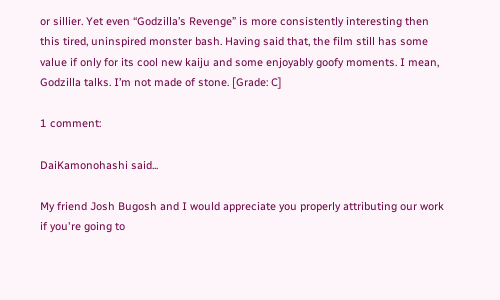or sillier. Yet even “Godzilla’s Revenge” is more consistently interesting then this tired, uninspired monster bash. Having said that, the film still has some value if only for its cool new kaiju and some enjoyably goofy moments. I mean, Godzilla talks. I’m not made of stone. [Grade: C]

1 comment:

DaiKamonohashi said...

My friend Josh Bugosh and I would appreciate you properly attributing our work if you're going to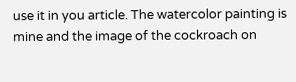use it in you article. The watercolor painting is mine and the image of the cockroach on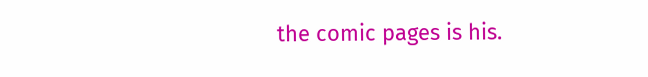the comic pages is his.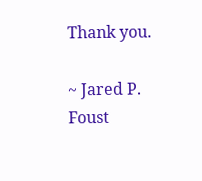Thank you.

~ Jared P. Foust